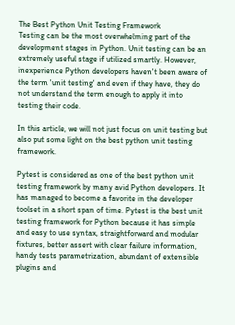The Best Python Unit Testing Framework
Testing can be the most overwhelming part of the development stages in Python. Unit testing can be an extremely useful stage if utilized smartly. However, inexperience Python developers haven't been aware of the term 'unit testing' and even if they have, they do not understand the term enough to apply it into testing their code.

In this article, we will not just focus on unit testing but also put some light on the best python unit testing framework.

Pytest is considered as one of the best python unit testing framework by many avid Python developers. It has managed to become a favorite in the developer toolset in a short span of time. Pytest is the best unit testing framework for Python because it has simple and easy to use syntax, straightforward and modular fixtures, better assert with clear failure information, handy tests parametrization, abundant of extensible plugins and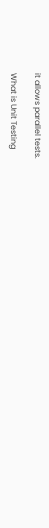it allows parallel tests.

What is Unit Testing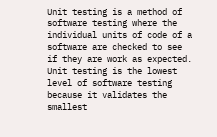Unit testing is a method of software testing where the individual units of code of a software are checked to see if they are work as expected. Unit testing is the lowest level of software testing because it validates the smallest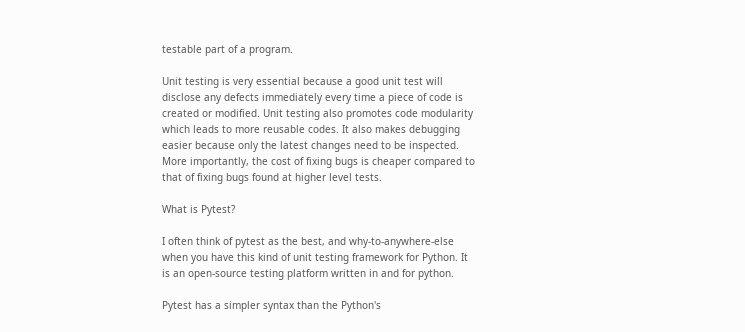testable part of a program.

Unit testing is very essential because a good unit test will disclose any defects immediately every time a piece of code is created or modified. Unit testing also promotes code modularity which leads to more reusable codes. It also makes debugging easier because only the latest changes need to be inspected. More importantly, the cost of fixing bugs is cheaper compared to that of fixing bugs found at higher level tests.

What is Pytest?

I often think of pytest as the best, and why-to-anywhere-else when you have this kind of unit testing framework for Python. It is an open-source testing platform written in and for python.

Pytest has a simpler syntax than the Python's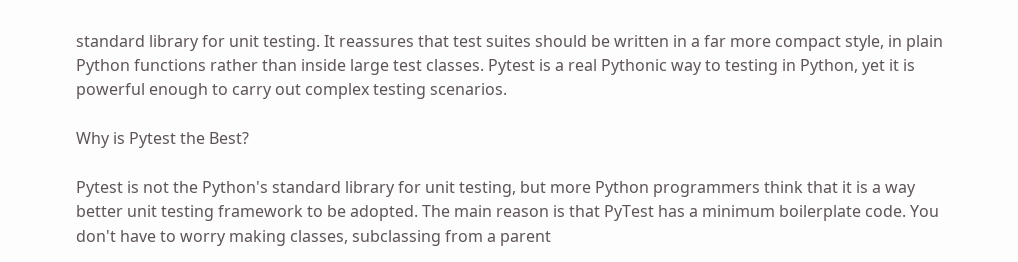standard library for unit testing. It reassures that test suites should be written in a far more compact style, in plain Python functions rather than inside large test classes. Pytest is a real Pythonic way to testing in Python, yet it is powerful enough to carry out complex testing scenarios.

Why is Pytest the Best?

Pytest is not the Python's standard library for unit testing, but more Python programmers think that it is a way better unit testing framework to be adopted. The main reason is that PyTest has a minimum boilerplate code. You don't have to worry making classes, subclassing from a parent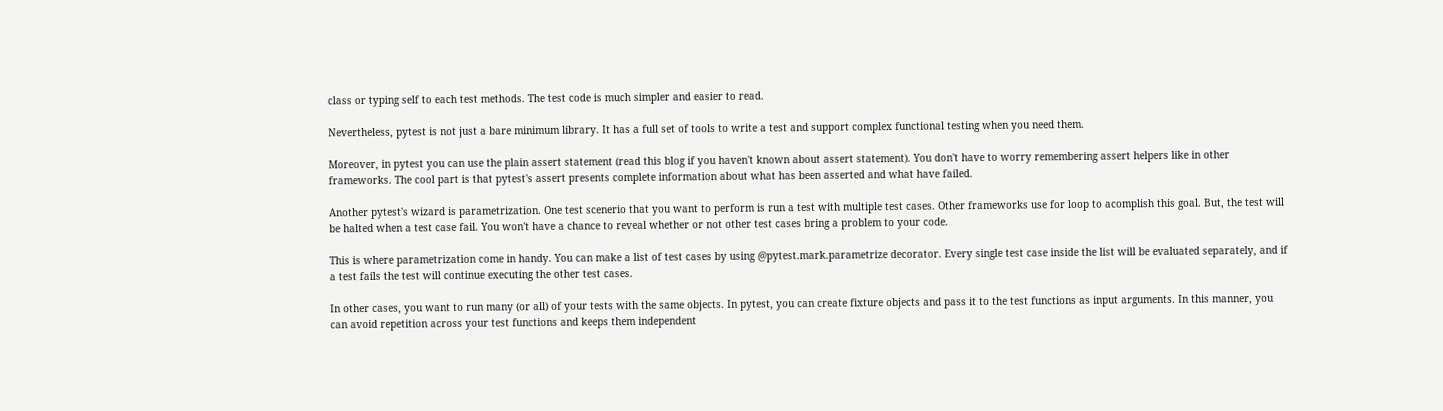class or typing self to each test methods. The test code is much simpler and easier to read.

Nevertheless, pytest is not just a bare minimum library. It has a full set of tools to write a test and support complex functional testing when you need them.

Moreover, in pytest you can use the plain assert statement (read this blog if you haven't known about assert statement). You don't have to worry remembering assert helpers like in other frameworks. The cool part is that pytest's assert presents complete information about what has been asserted and what have failed.

Another pytest's wizard is parametrization. One test scenerio that you want to perform is run a test with multiple test cases. Other frameworks use for loop to acomplish this goal. But, the test will be halted when a test case fail. You won't have a chance to reveal whether or not other test cases bring a problem to your code.

This is where parametrization come in handy. You can make a list of test cases by using @pytest.mark.parametrize decorator. Every single test case inside the list will be evaluated separately, and if a test fails the test will continue executing the other test cases.

In other cases, you want to run many (or all) of your tests with the same objects. In pytest, you can create fixture objects and pass it to the test functions as input arguments. In this manner, you can avoid repetition across your test functions and keeps them independent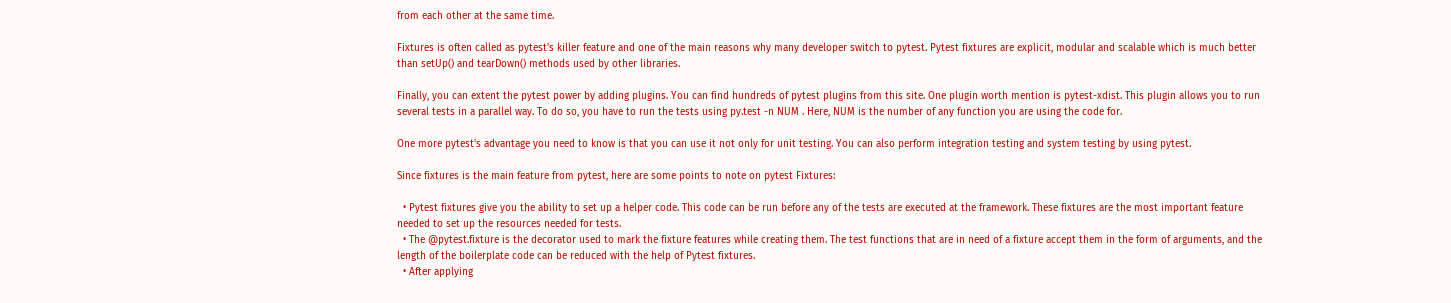from each other at the same time.

Fixtures is often called as pytest's killer feature and one of the main reasons why many developer switch to pytest. Pytest fixtures are explicit, modular and scalable which is much better than setUp() and tearDown() methods used by other libraries.

Finally, you can extent the pytest power by adding plugins. You can find hundreds of pytest plugins from this site. One plugin worth mention is pytest-xdist. This plugin allows you to run several tests in a parallel way. To do so, you have to run the tests using py.test -n NUM . Here, NUM is the number of any function you are using the code for.

One more pytest's advantage you need to know is that you can use it not only for unit testing. You can also perform integration testing and system testing by using pytest.

Since fixtures is the main feature from pytest, here are some points to note on pytest Fixtures:

  • Pytest fixtures give you the ability to set up a helper code. This code can be run before any of the tests are executed at the framework. These fixtures are the most important feature needed to set up the resources needed for tests.
  • The @pytest.fixture is the decorator used to mark the fixture features while creating them. The test functions that are in need of a fixture accept them in the form of arguments, and the length of the boilerplate code can be reduced with the help of Pytest fixtures.
  • After applying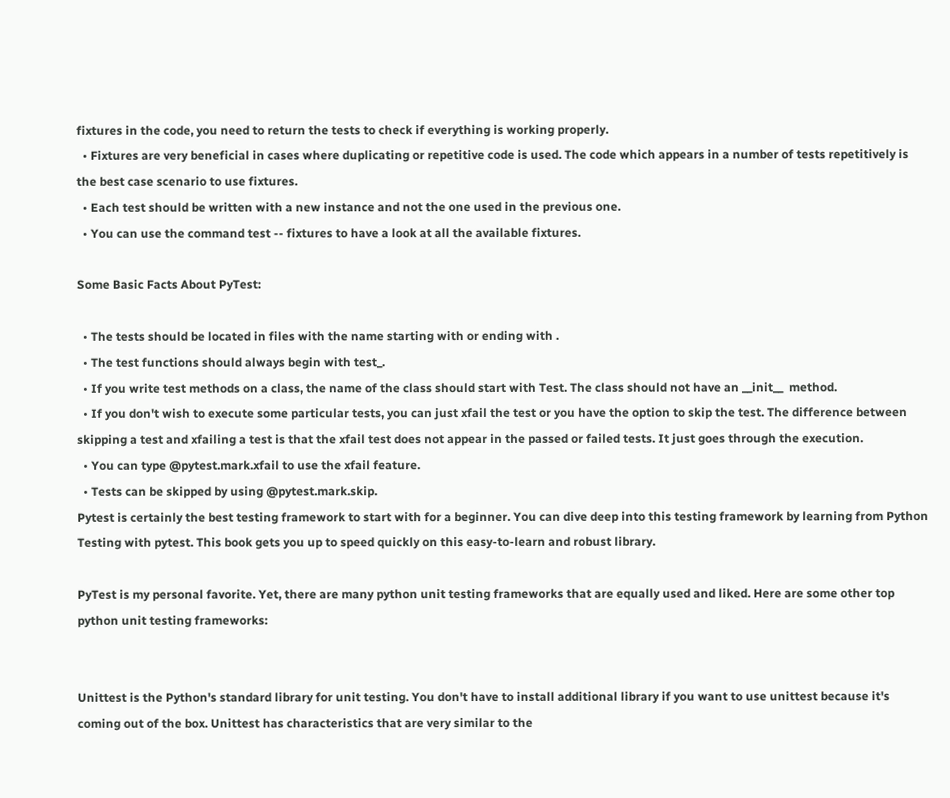fixtures in the code, you need to return the tests to check if everything is working properly.
  • Fixtures are very beneficial in cases where duplicating or repetitive code is used. The code which appears in a number of tests repetitively is the best case scenario to use fixtures.
  • Each test should be written with a new instance and not the one used in the previous one.
  • You can use the command test -- fixtures to have a look at all the available fixtures.

Some Basic Facts About PyTest:

  • The tests should be located in files with the name starting with or ending with .
  • The test functions should always begin with test_.
  • If you write test methods on a class, the name of the class should start with Test. The class should not have an __init__  method.
  • If you don't wish to execute some particular tests, you can just xfail the test or you have the option to skip the test. The difference between skipping a test and xfailing a test is that the xfail test does not appear in the passed or failed tests. It just goes through the execution.
  • You can type @pytest.mark.xfail to use the xfail feature.
  • Tests can be skipped by using @pytest.mark.skip.
Pytest is certainly the best testing framework to start with for a beginner. You can dive deep into this testing framework by learning from Python Testing with pytest. This book gets you up to speed quickly on this easy-to-learn and robust library.

PyTest is my personal favorite. Yet, there are many python unit testing frameworks that are equally used and liked. Here are some other top python unit testing frameworks:


Unittest is the Python's standard library for unit testing. You don't have to install additional library if you want to use unittest because it's coming out of the box. Unittest has characteristics that are very similar to the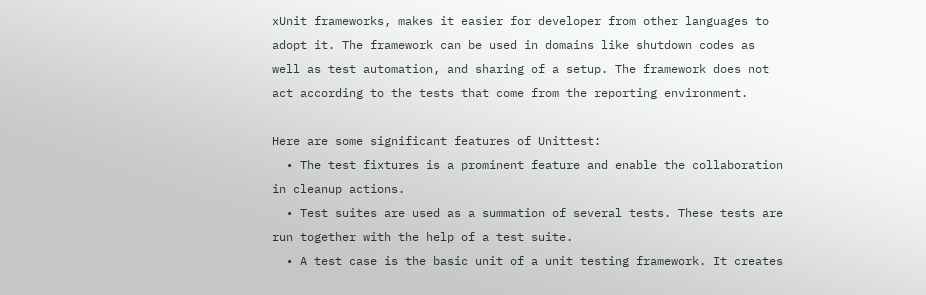xUnit frameworks, makes it easier for developer from other languages to adopt it. The framework can be used in domains like shutdown codes as well as test automation, and sharing of a setup. The framework does not act according to the tests that come from the reporting environment.

Here are some significant features of Unittest:
  • The test fixtures is a prominent feature and enable the collaboration in cleanup actions.
  • Test suites are used as a summation of several tests. These tests are run together with the help of a test suite.
  • A test case is the basic unit of a unit testing framework. It creates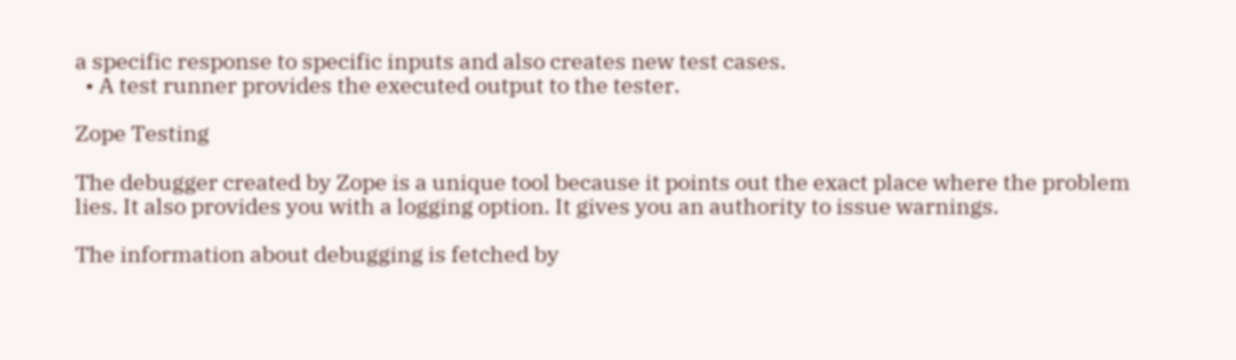a specific response to specific inputs and also creates new test cases.
  • A test runner provides the executed output to the tester.

Zope Testing

The debugger created by Zope is a unique tool because it points out the exact place where the problem lies. It also provides you with a logging option. It gives you an authority to issue warnings.

The information about debugging is fetched by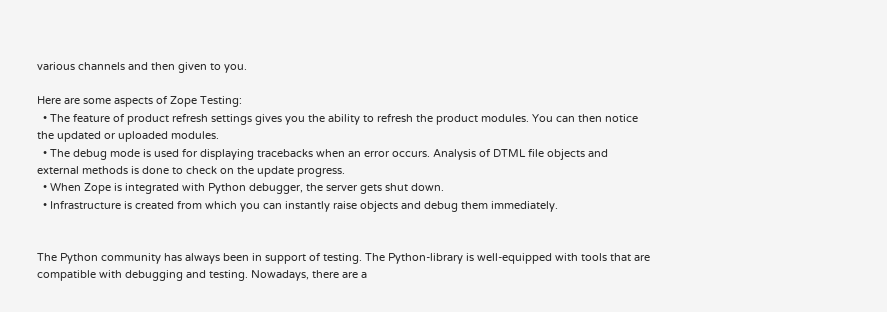various channels and then given to you.

Here are some aspects of Zope Testing:
  • The feature of product refresh settings gives you the ability to refresh the product modules. You can then notice the updated or uploaded modules.
  • The debug mode is used for displaying tracebacks when an error occurs. Analysis of DTML file objects and external methods is done to check on the update progress.
  • When Zope is integrated with Python debugger, the server gets shut down.
  • Infrastructure is created from which you can instantly raise objects and debug them immediately.


The Python community has always been in support of testing. The Python-library is well-equipped with tools that are compatible with debugging and testing. Nowadays, there are a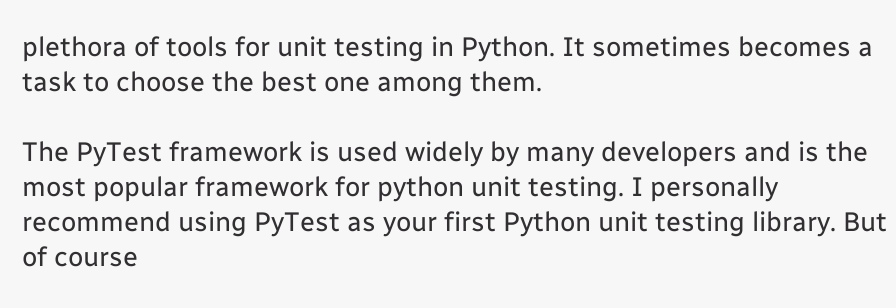plethora of tools for unit testing in Python. It sometimes becomes a task to choose the best one among them.

The PyTest framework is used widely by many developers and is the most popular framework for python unit testing. I personally recommend using PyTest as your first Python unit testing library. But of course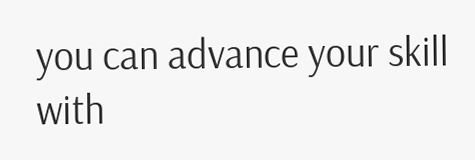you can advance your skill with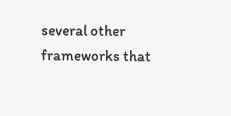several other frameworks that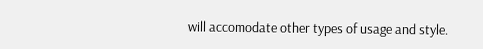will accomodate other types of usage and style.